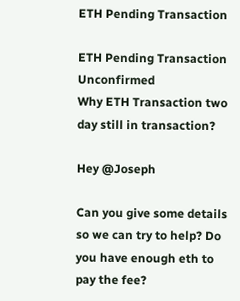ETH Pending Transaction

ETH Pending Transaction Unconfirmed
Why ETH Transaction two day still in transaction?

Hey @Joseph

Can you give some details so we can try to help? Do you have enough eth to pay the fee?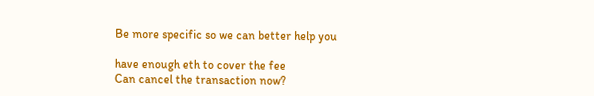Be more specific so we can better help you

have enough eth to cover the fee
Can cancel the transaction now?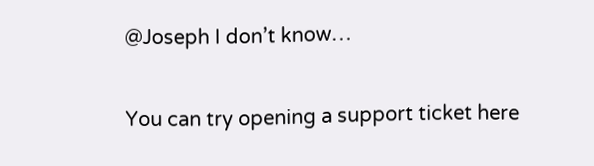@Joseph I don’t know…

You can try opening a support ticket here